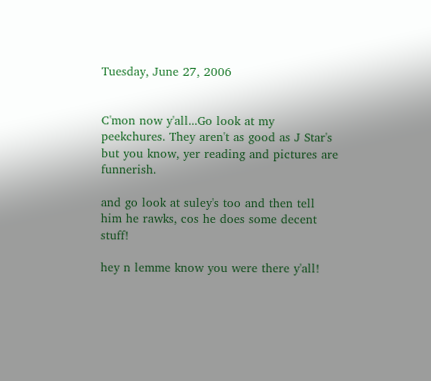Tuesday, June 27, 2006


C'mon now y'all...Go look at my peekchures. They aren't as good as J Star's but you know, yer reading and pictures are funnerish.

and go look at suley's too and then tell him he rawks, cos he does some decent stuff!

hey n lemme know you were there y'all!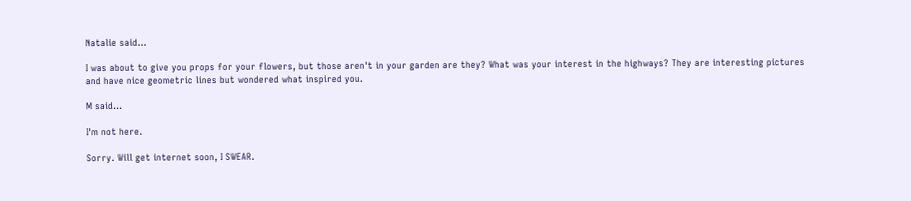Natalie said...

I was about to give you props for your flowers, but those aren't in your garden are they? What was your interest in the highways? They are interesting pictures and have nice geometric lines but wondered what inspired you.

M said...

I'm not here.

Sorry. Will get internet soon, I SWEAR.